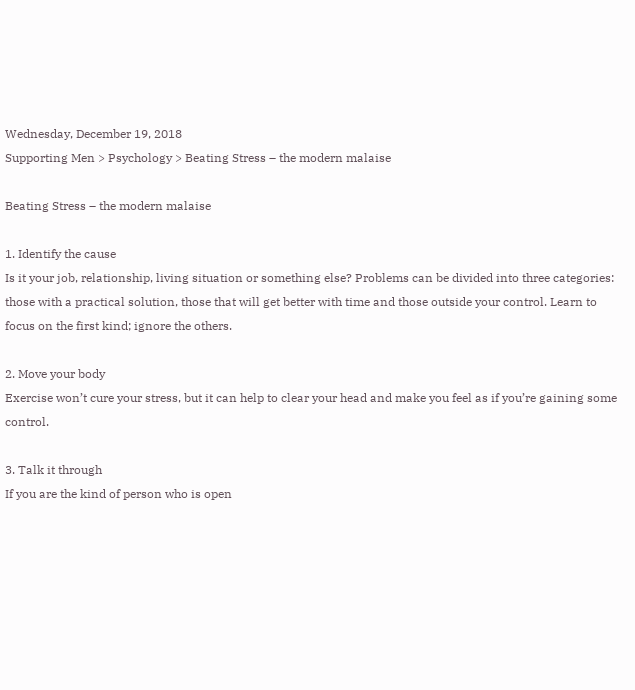Wednesday, December 19, 2018
Supporting Men > Psychology > Beating Stress – the modern malaise

Beating Stress – the modern malaise

1. Identify the cause
Is it your job, relationship, living situation or something else? Problems can be divided into three categories: those with a practical solution, those that will get better with time and those outside your control. Learn to focus on the first kind; ignore the others.

2. Move your body
Exercise won’t cure your stress, but it can help to clear your head and make you feel as if you’re gaining some control.

3. Talk it through
If you are the kind of person who is open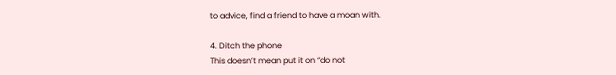to advice, find a friend to have a moan with.

4. Ditch the phone
This doesn’t mean put it on “do not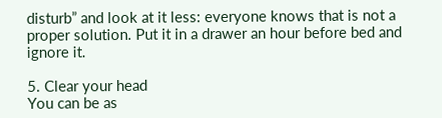disturb” and look at it less: everyone knows that is not a proper solution. Put it in a drawer an hour before bed and ignore it.

5. Clear your head
You can be as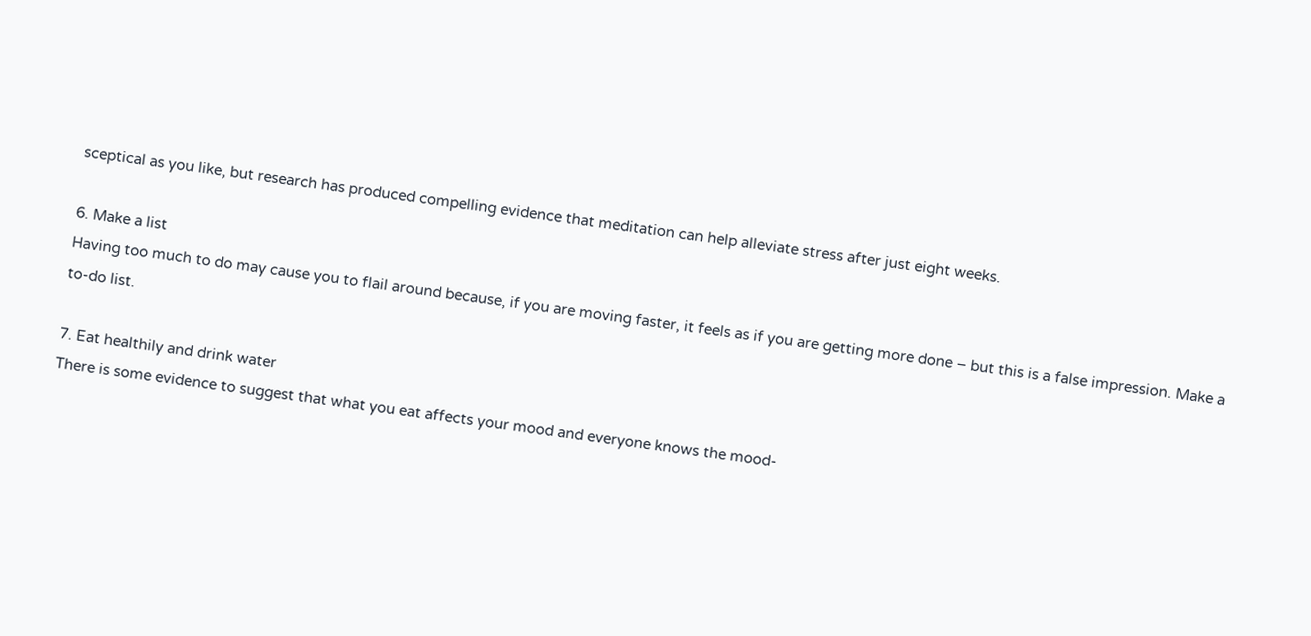sceptical as you like, but research has produced compelling evidence that meditation can help alleviate stress after just eight weeks.

6. Make a list
Having too much to do may cause you to flail around because, if you are moving faster, it feels as if you are getting more done – but this is a false impression. Make a to-do list.

7. Eat healthily and drink water
There is some evidence to suggest that what you eat affects your mood and everyone knows the mood-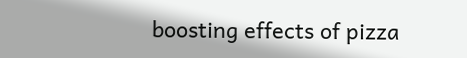boosting effects of pizza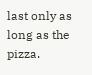last only as long as the pizza.